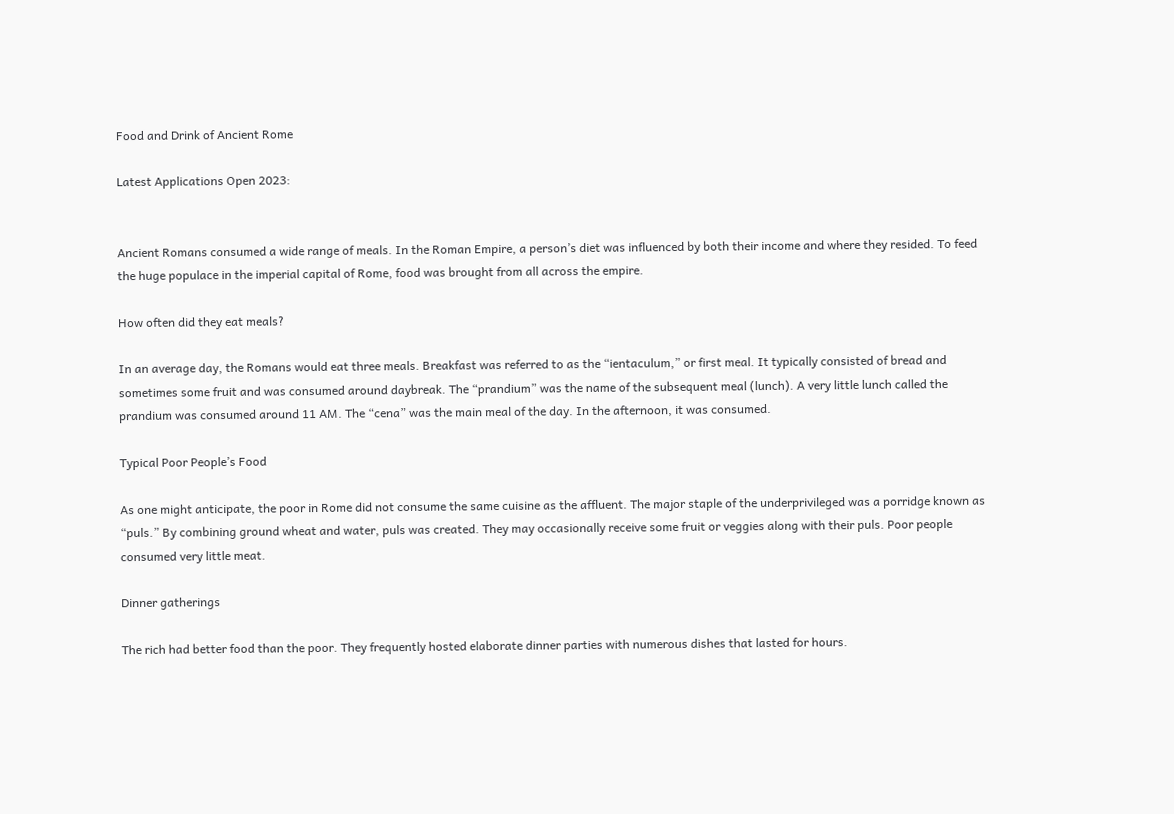Food and Drink of Ancient Rome

Latest Applications Open 2023:


Ancient Romans consumed a wide range of meals. In the Roman Empire, a person’s diet was influenced by both their income and where they resided. To feed the huge populace in the imperial capital of Rome, food was brought from all across the empire.

How often did they eat meals?

In an average day, the Romans would eat three meals. Breakfast was referred to as the “ientaculum,” or first meal. It typically consisted of bread and sometimes some fruit and was consumed around daybreak. The “prandium” was the name of the subsequent meal (lunch). A very little lunch called the prandium was consumed around 11 AM. The “cena” was the main meal of the day. In the afternoon, it was consumed.

Typical Poor People’s Food

As one might anticipate, the poor in Rome did not consume the same cuisine as the affluent. The major staple of the underprivileged was a porridge known as “puls.” By combining ground wheat and water, puls was created. They may occasionally receive some fruit or veggies along with their puls. Poor people consumed very little meat.

Dinner gatherings

The rich had better food than the poor. They frequently hosted elaborate dinner parties with numerous dishes that lasted for hours.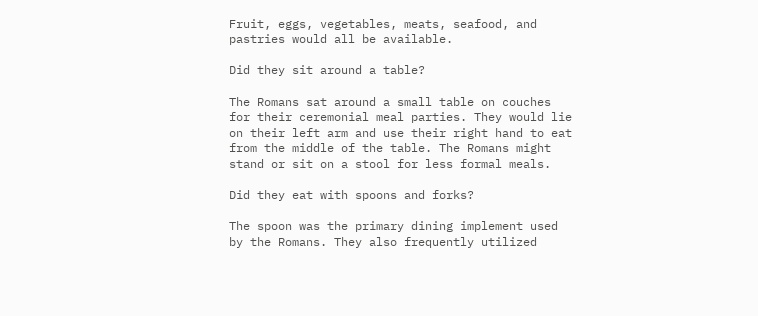Fruit, eggs, vegetables, meats, seafood, and pastries would all be available.

Did they sit around a table?

The Romans sat around a small table on couches for their ceremonial meal parties. They would lie on their left arm and use their right hand to eat from the middle of the table. The Romans might stand or sit on a stool for less formal meals.

Did they eat with spoons and forks?

The spoon was the primary dining implement used by the Romans. They also frequently utilized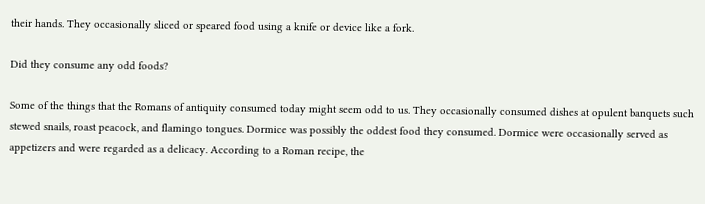their hands. They occasionally sliced or speared food using a knife or device like a fork.

Did they consume any odd foods?

Some of the things that the Romans of antiquity consumed today might seem odd to us. They occasionally consumed dishes at opulent banquets such stewed snails, roast peacock, and flamingo tongues. Dormice was possibly the oddest food they consumed. Dormice were occasionally served as appetizers and were regarded as a delicacy. According to a Roman recipe, the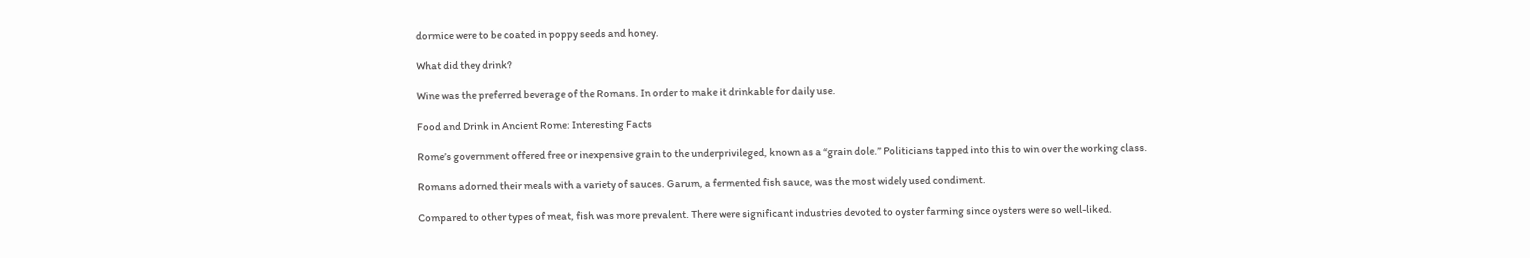dormice were to be coated in poppy seeds and honey.

What did they drink?

Wine was the preferred beverage of the Romans. In order to make it drinkable for daily use.

Food and Drink in Ancient Rome: Interesting Facts

Rome’s government offered free or inexpensive grain to the underprivileged, known as a “grain dole.” Politicians tapped into this to win over the working class.

Romans adorned their meals with a variety of sauces. Garum, a fermented fish sauce, was the most widely used condiment.

Compared to other types of meat, fish was more prevalent. There were significant industries devoted to oyster farming since oysters were so well-liked.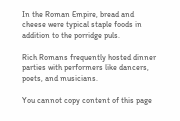In the Roman Empire, bread and cheese were typical staple foods in addition to the porridge puls.

Rich Romans frequently hosted dinner parties with performers like dancers, poets, and musicians.

You cannot copy content of this page